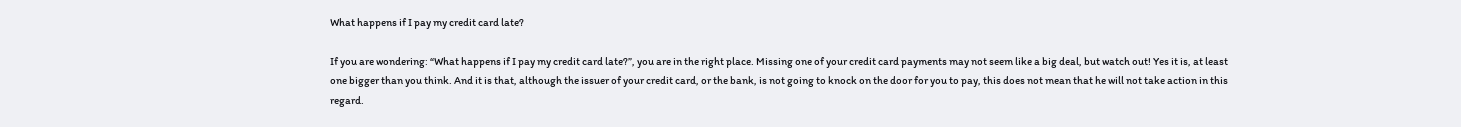What happens if I pay my credit card late?

If you are wondering: “What happens if I pay my credit card late?”, you are in the right place. Missing one of your credit card payments may not seem like a big deal, but watch out! Yes it is, at least one bigger than you think. And it is that, although the issuer of your credit card, or the bank, is not going to knock on the door for you to pay, this does not mean that he will not take action in this regard.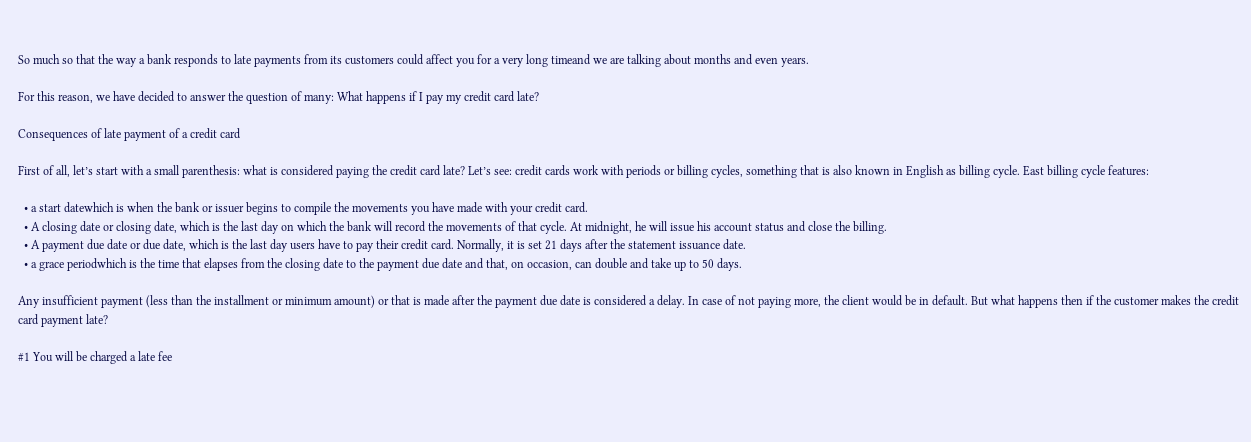So much so that the way a bank responds to late payments from its customers could affect you for a very long timeand we are talking about months and even years.

For this reason, we have decided to answer the question of many: What happens if I pay my credit card late?

Consequences of late payment of a credit card

First of all, let’s start with a small parenthesis: what is considered paying the credit card late? Let’s see: credit cards work with periods or billing cycles, something that is also known in English as billing cycle. East billing cycle features:

  • a start datewhich is when the bank or issuer begins to compile the movements you have made with your credit card.
  • A closing date or closing date, which is the last day on which the bank will record the movements of that cycle. At midnight, he will issue his account status and close the billing.
  • A payment due date or due date, which is the last day users have to pay their credit card. Normally, it is set 21 days after the statement issuance date.
  • a grace periodwhich is the time that elapses from the closing date to the payment due date and that, on occasion, can double and take up to 50 days.

Any insufficient payment (less than the installment or minimum amount) or that is made after the payment due date is considered a delay. In case of not paying more, the client would be in default. But what happens then if the customer makes the credit card payment late?

#1 You will be charged a late fee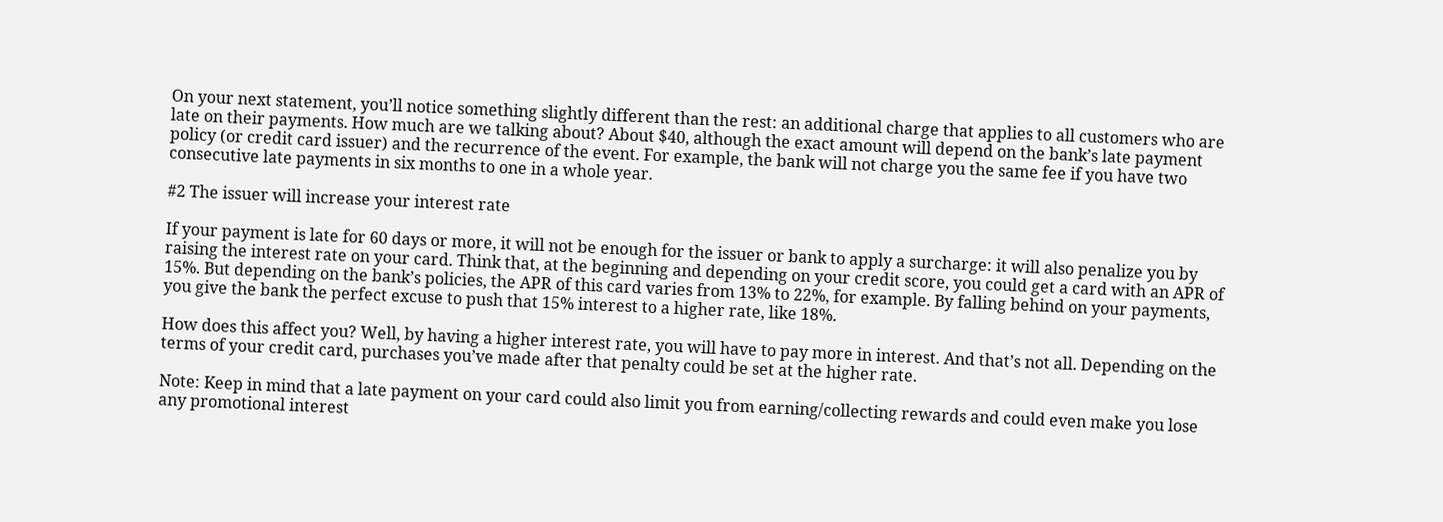On your next statement, you’ll notice something slightly different than the rest: an additional charge that applies to all customers who are late on their payments. How much are we talking about? About $40, although the exact amount will depend on the bank’s late payment policy (or credit card issuer) and the recurrence of the event. For example, the bank will not charge you the same fee if you have two consecutive late payments in six months to one in a whole year.

#2 The issuer will increase your interest rate

If your payment is late for 60 days or more, it will not be enough for the issuer or bank to apply a surcharge: it will also penalize you by raising the interest rate on your card. Think that, at the beginning and depending on your credit score, you could get a card with an APR of 15%. But depending on the bank’s policies, the APR of this card varies from 13% to 22%, for example. By falling behind on your payments, you give the bank the perfect excuse to push that 15% interest to a higher rate, like 18%.

How does this affect you? Well, by having a higher interest rate, you will have to pay more in interest. And that’s not all. Depending on the terms of your credit card, purchases you’ve made after that penalty could be set at the higher rate.

Note: Keep in mind that a late payment on your card could also limit you from earning/collecting rewards and could even make you lose any promotional interest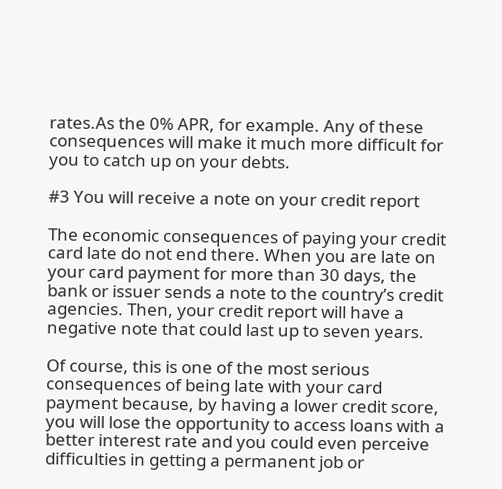rates.As the 0% APR, for example. Any of these consequences will make it much more difficult for you to catch up on your debts.

#3 You will receive a note on your credit report

The economic consequences of paying your credit card late do not end there. When you are late on your card payment for more than 30 days, the bank or issuer sends a note to the country’s credit agencies. Then, your credit report will have a negative note that could last up to seven years.

Of course, this is one of the most serious consequences of being late with your card payment because, by having a lower credit score, you will lose the opportunity to access loans with a better interest rate and you could even perceive difficulties in getting a permanent job or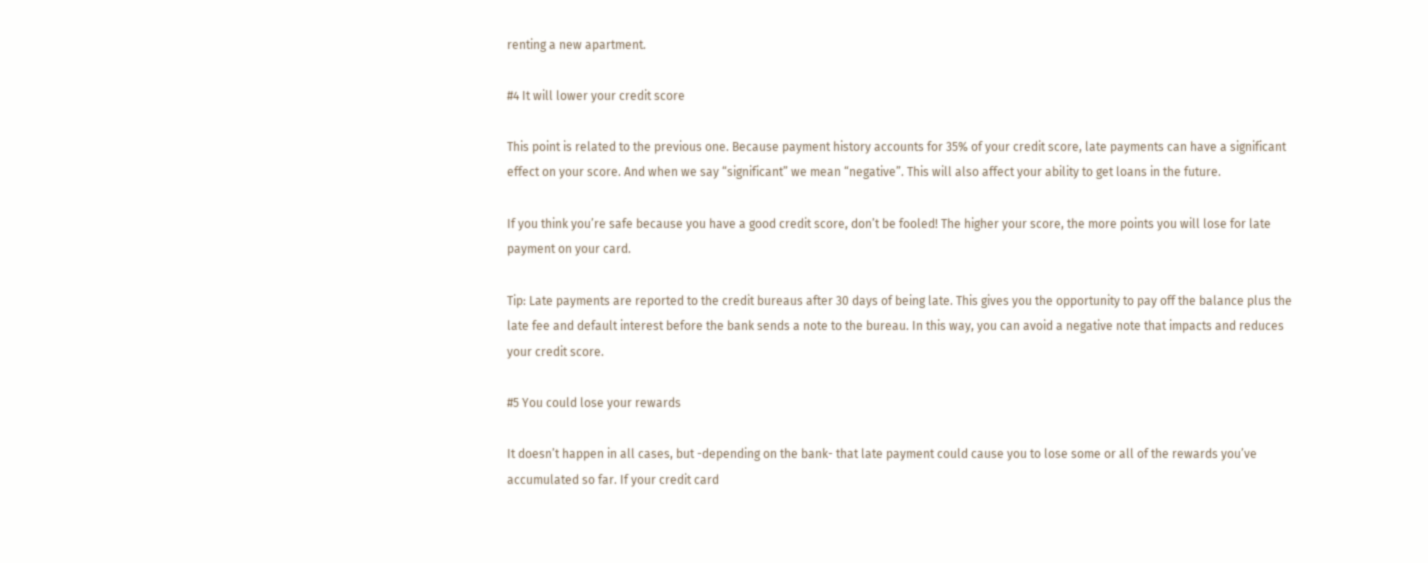renting a new apartment.

#4 It will lower your credit score

This point is related to the previous one. Because payment history accounts for 35% of your credit score, late payments can have a significant effect on your score. And when we say “significant” we mean “negative”. This will also affect your ability to get loans in the future.

If you think you’re safe because you have a good credit score, don’t be fooled! The higher your score, the more points you will lose for late payment on your card.

Tip: Late payments are reported to the credit bureaus after 30 days of being late. This gives you the opportunity to pay off the balance plus the late fee and default interest before the bank sends a note to the bureau. In this way, you can avoid a negative note that impacts and reduces your credit score.

#5 You could lose your rewards

It doesn’t happen in all cases, but -depending on the bank- that late payment could cause you to lose some or all of the rewards you’ve accumulated so far. If your credit card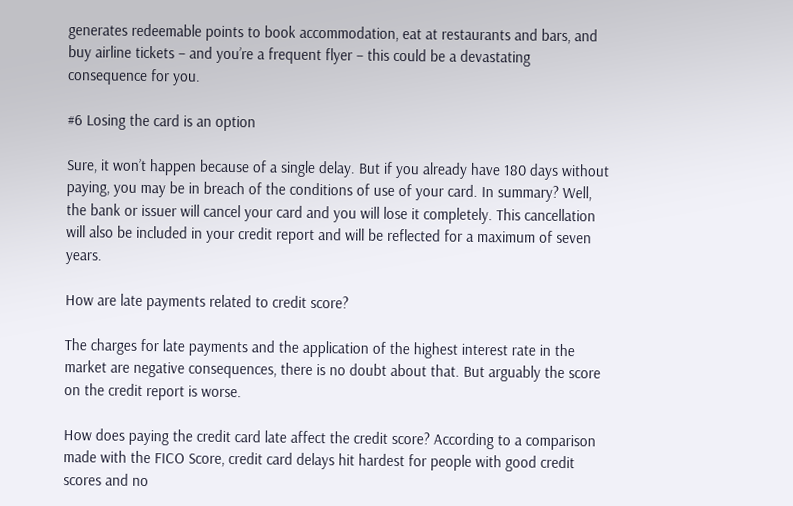generates redeemable points to book accommodation, eat at restaurants and bars, and buy airline tickets – and you’re a frequent flyer – this could be a devastating consequence for you.

#6 Losing the card is an option

Sure, it won’t happen because of a single delay. But if you already have 180 days without paying, you may be in breach of the conditions of use of your card. In summary? Well, the bank or issuer will cancel your card and you will lose it completely. This cancellation will also be included in your credit report and will be reflected for a maximum of seven years.

How are late payments related to credit score?

The charges for late payments and the application of the highest interest rate in the market are negative consequences, there is no doubt about that. But arguably the score on the credit report is worse.

How does paying the credit card late affect the credit score? According to a comparison made with the FICO Score, credit card delays hit hardest for people with good credit scores and no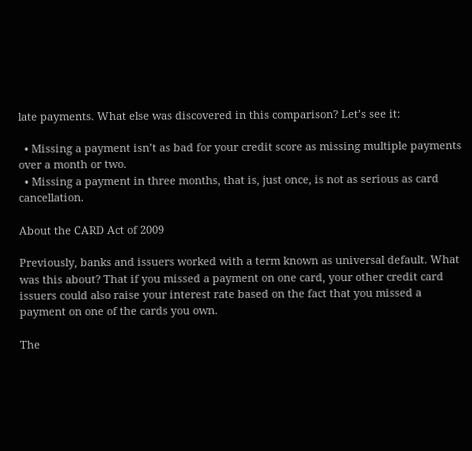late payments. What else was discovered in this comparison? Let’s see it:

  • Missing a payment isn’t as bad for your credit score as missing multiple payments over a month or two.
  • Missing a payment in three months, that is, just once, is not as serious as card cancellation.

About the CARD Act of 2009

Previously, banks and issuers worked with a term known as universal default. What was this about? That if you missed a payment on one card, your other credit card issuers could also raise your interest rate based on the fact that you missed a payment on one of the cards you own.

The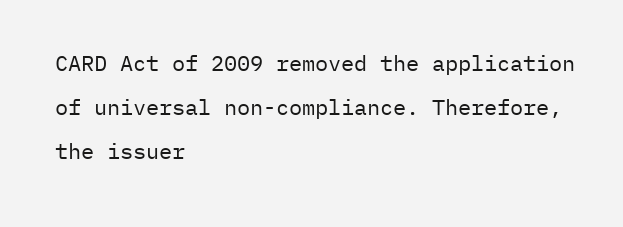CARD Act of 2009 removed the application of universal non-compliance. Therefore, the issuer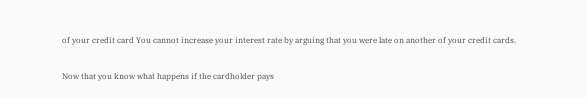of your credit card You cannot increase your interest rate by arguing that you were late on another of your credit cards.

Now that you know what happens if the cardholder pays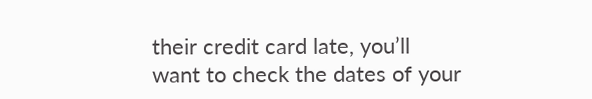their credit card late, you’ll want to check the dates of your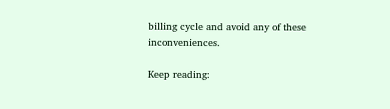billing cycle and avoid any of these inconveniences.

Keep reading: